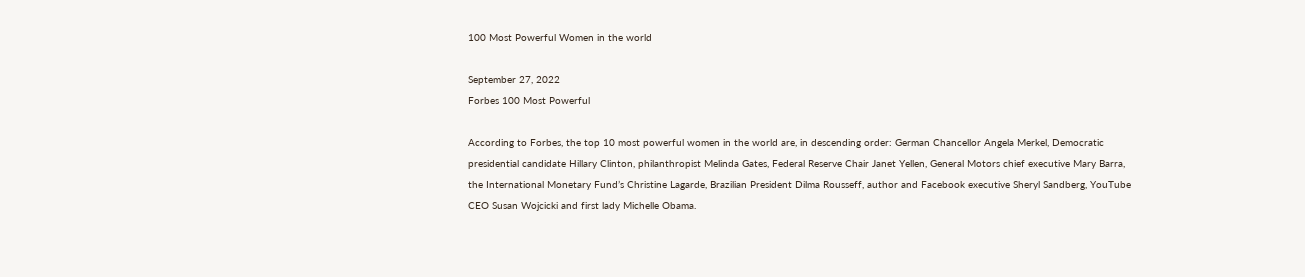100 Most Powerful Women in the world

September 27, 2022
Forbes 100 Most Powerful

According to Forbes, the top 10 most powerful women in the world are, in descending order: German Chancellor Angela Merkel, Democratic presidential candidate Hillary Clinton, philanthropist Melinda Gates, Federal Reserve Chair Janet Yellen, General Motors chief executive Mary Barra, the International Monetary Fund’s Christine Lagarde, Brazilian President Dilma Rousseff, author and Facebook executive Sheryl Sandberg, YouTube CEO Susan Wojcicki and first lady Michelle Obama.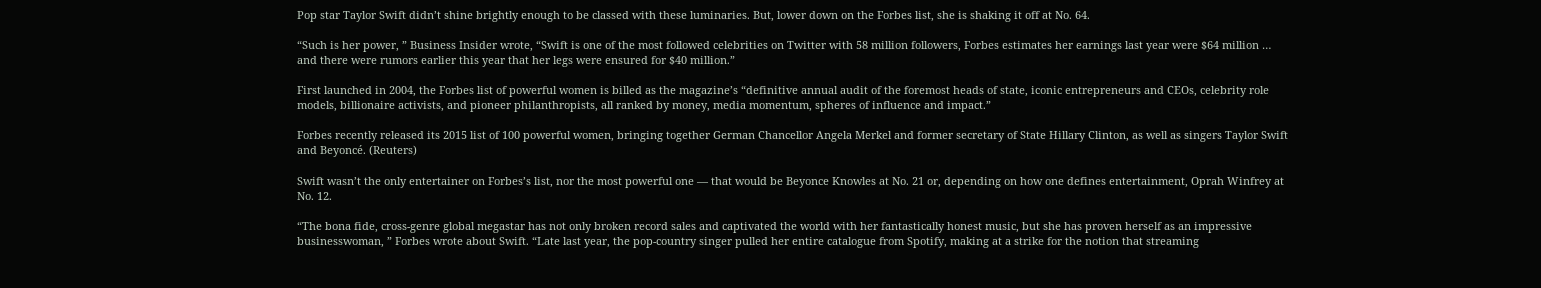Pop star Taylor Swift didn’t shine brightly enough to be classed with these luminaries. But, lower down on the Forbes list, she is shaking it off at No. 64.

“Such is her power, ” Business Insider wrote, “Swift is one of the most followed celebrities on Twitter with 58 million followers, Forbes estimates her earnings last year were $64 million … and there were rumors earlier this year that her legs were ensured for $40 million.”

First launched in 2004, the Forbes list of powerful women is billed as the magazine’s “definitive annual audit of the foremost heads of state, iconic entrepreneurs and CEOs, celebrity role models, billionaire activists, and pioneer philanthropists, all ranked by money, media momentum, spheres of influence and impact.”

Forbes recently released its 2015 list of 100 powerful women, bringing together German Chancellor Angela Merkel and former secretary of State Hillary Clinton, as well as singers Taylor Swift and Beyoncé. (Reuters)

Swift wasn’t the only entertainer on Forbes’s list, nor the most powerful one — that would be Beyonce Knowles at No. 21 or, depending on how one defines entertainment, Oprah Winfrey at No. 12.

“The bona fide, cross-genre global megastar has not only broken record sales and captivated the world with her fantastically honest music, but she has proven herself as an impressive businesswoman, ” Forbes wrote about Swift. “Late last year, the pop-country singer pulled her entire catalogue from Spotify, making at a strike for the notion that streaming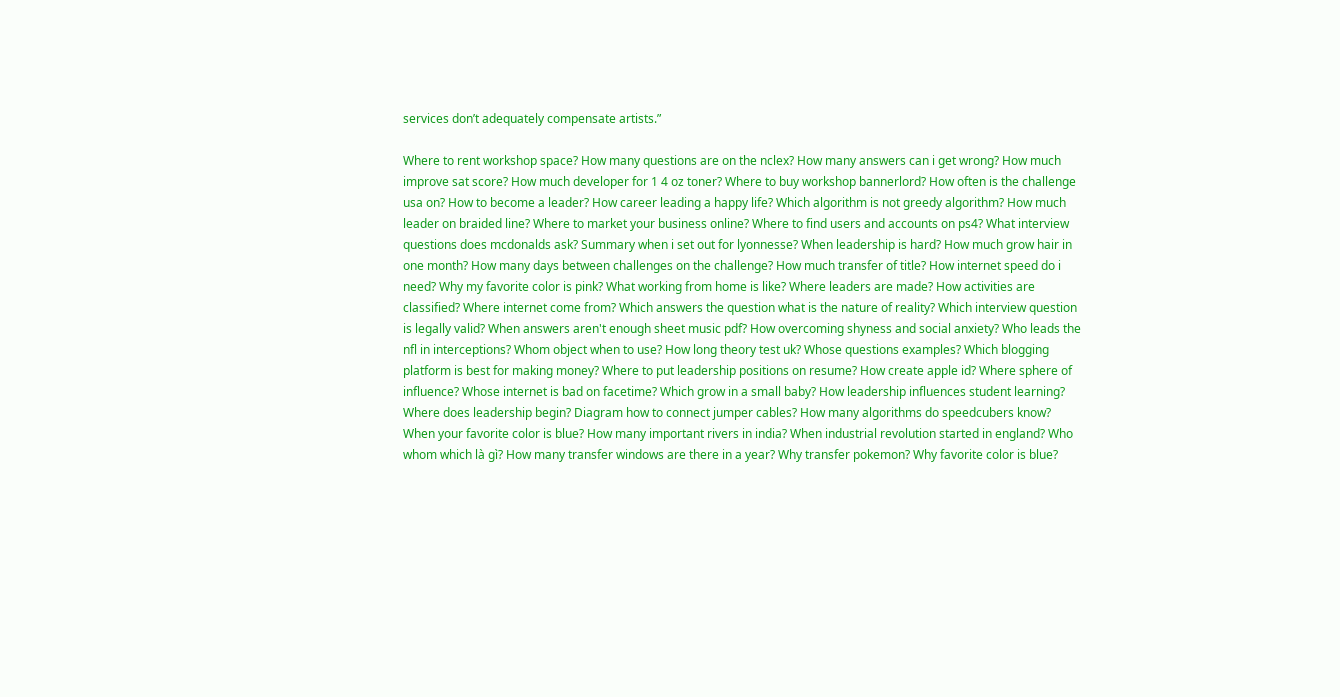services don’t adequately compensate artists.”

Where to rent workshop space? How many questions are on the nclex? How many answers can i get wrong? How much improve sat score? How much developer for 1 4 oz toner? Where to buy workshop bannerlord? How often is the challenge usa on? How to become a leader? How career leading a happy life? Which algorithm is not greedy algorithm? How much leader on braided line? Where to market your business online? Where to find users and accounts on ps4? What interview questions does mcdonalds ask? Summary when i set out for lyonnesse? When leadership is hard? How much grow hair in one month? How many days between challenges on the challenge? How much transfer of title? How internet speed do i need? Why my favorite color is pink? What working from home is like? Where leaders are made? How activities are classified? Where internet come from? Which answers the question what is the nature of reality? Which interview question is legally valid? When answers aren't enough sheet music pdf? How overcoming shyness and social anxiety? Who leads the nfl in interceptions? Whom object when to use? How long theory test uk? Whose questions examples? Which blogging platform is best for making money? Where to put leadership positions on resume? How create apple id? Where sphere of influence? Whose internet is bad on facetime? Which grow in a small baby? How leadership influences student learning? Where does leadership begin? Diagram how to connect jumper cables? How many algorithms do speedcubers know? When your favorite color is blue? How many important rivers in india? When industrial revolution started in england? Who whom which là gì? How many transfer windows are there in a year? Why transfer pokemon? Why favorite color is blue?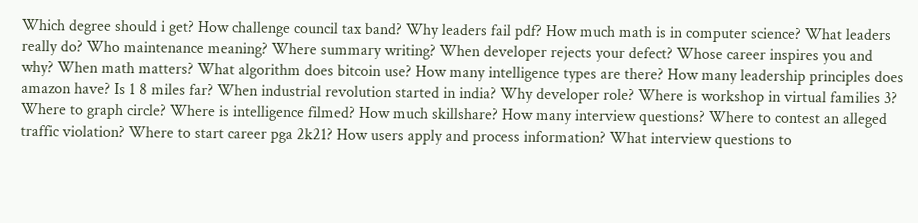Which degree should i get? How challenge council tax band? Why leaders fail pdf? How much math is in computer science? What leaders really do? Who maintenance meaning? Where summary writing? When developer rejects your defect? Whose career inspires you and why? When math matters? What algorithm does bitcoin use? How many intelligence types are there? How many leadership principles does amazon have? Is 1 8 miles far? When industrial revolution started in india? Why developer role? Where is workshop in virtual families 3? Where to graph circle? Where is intelligence filmed? How much skillshare? How many interview questions? Where to contest an alleged traffic violation? Where to start career pga 2k21? How users apply and process information? What interview questions to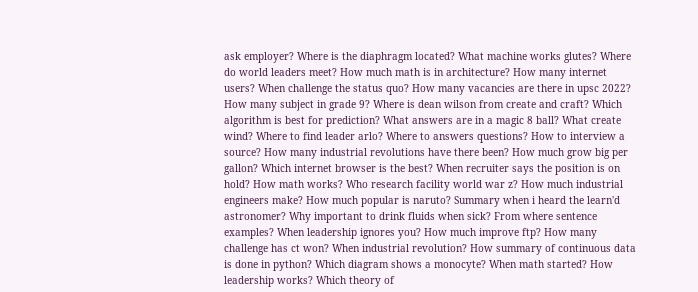ask employer? Where is the diaphragm located? What machine works glutes? Where do world leaders meet? How much math is in architecture? How many internet users? When challenge the status quo? How many vacancies are there in upsc 2022? How many subject in grade 9? Where is dean wilson from create and craft? Which algorithm is best for prediction? What answers are in a magic 8 ball? What create wind? Where to find leader arlo? Where to answers questions? How to interview a source? How many industrial revolutions have there been? How much grow big per gallon? Which internet browser is the best? When recruiter says the position is on hold? How math works? Who research facility world war z? How much industrial engineers make? How much popular is naruto? Summary when i heard the learn'd astronomer? Why important to drink fluids when sick? From where sentence examples? When leadership ignores you? How much improve ftp? How many challenge has ct won? When industrial revolution? How summary of continuous data is done in python? Which diagram shows a monocyte? When math started? How leadership works? Which theory of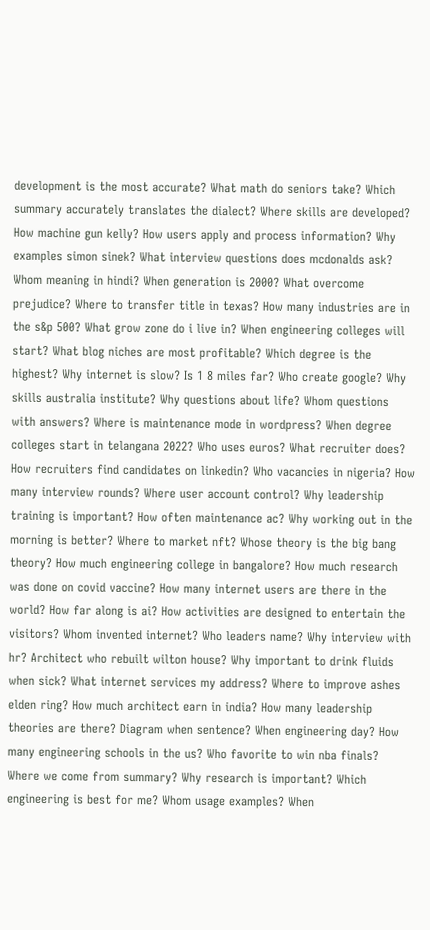development is the most accurate? What math do seniors take? Which summary accurately translates the dialect? Where skills are developed? How machine gun kelly? How users apply and process information? Why examples simon sinek? What interview questions does mcdonalds ask? Whom meaning in hindi? When generation is 2000? What overcome prejudice? Where to transfer title in texas? How many industries are in the s&p 500? What grow zone do i live in? When engineering colleges will start? What blog niches are most profitable? Which degree is the highest? Why internet is slow? Is 1 8 miles far? Who create google? Why skills australia institute? Why questions about life? Whom questions with answers? Where is maintenance mode in wordpress? When degree colleges start in telangana 2022? Who uses euros? What recruiter does? How recruiters find candidates on linkedin? Who vacancies in nigeria? How many interview rounds? Where user account control? Why leadership training is important? How often maintenance ac? Why working out in the morning is better? Where to market nft? Whose theory is the big bang theory? How much engineering college in bangalore? How much research was done on covid vaccine? How many internet users are there in the world? How far along is ai? How activities are designed to entertain the visitors? Whom invented internet? Who leaders name? Why interview with hr? Architect who rebuilt wilton house? Why important to drink fluids when sick? What internet services my address? Where to improve ashes elden ring? How much architect earn in india? How many leadership theories are there? Diagram when sentence? When engineering day? How many engineering schools in the us? Who favorite to win nba finals? Where we come from summary? Why research is important? Which engineering is best for me? Whom usage examples? When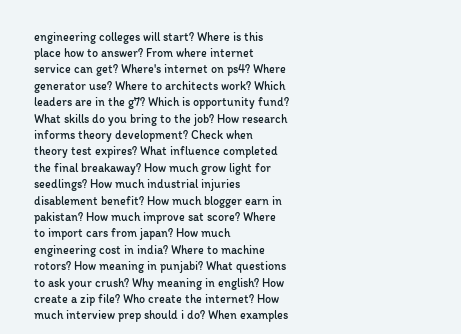engineering colleges will start? Where is this place how to answer? From where internet service can get? Where's internet on ps4? Where generator use? Where to architects work? Which leaders are in the g7? Which is opportunity fund? What skills do you bring to the job? How research informs theory development? Check when theory test expires? What influence completed the final breakaway? How much grow light for seedlings? How much industrial injuries disablement benefit? How much blogger earn in pakistan? How much improve sat score? Where to import cars from japan? How much engineering cost in india? Where to machine rotors? How meaning in punjabi? What questions to ask your crush? Why meaning in english? How create a zip file? Who create the internet? How much interview prep should i do? When examples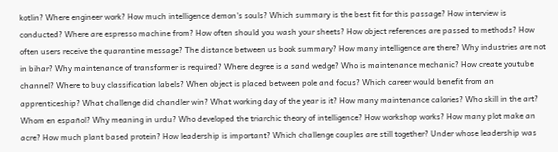kotlin? Where engineer work? How much intelligence demon's souls? Which summary is the best fit for this passage? How interview is conducted? Where are espresso machine from? How often should you wash your sheets? How object references are passed to methods? How often users receive the quarantine message? The distance between us book summary? How many intelligence are there? Why industries are not in bihar? Why maintenance of transformer is required? Where degree is a sand wedge? Who is maintenance mechanic? How create youtube channel? Where to buy classification labels? When object is placed between pole and focus? Which career would benefit from an apprenticeship? What challenge did chandler win? What working day of the year is it? How many maintenance calories? Who skill in the art? Whom en español? Why meaning in urdu? Who developed the triarchic theory of intelligence? How workshop works? How many plot make an acre? How much plant based protein? How leadership is important? Which challenge couples are still together? Under whose leadership was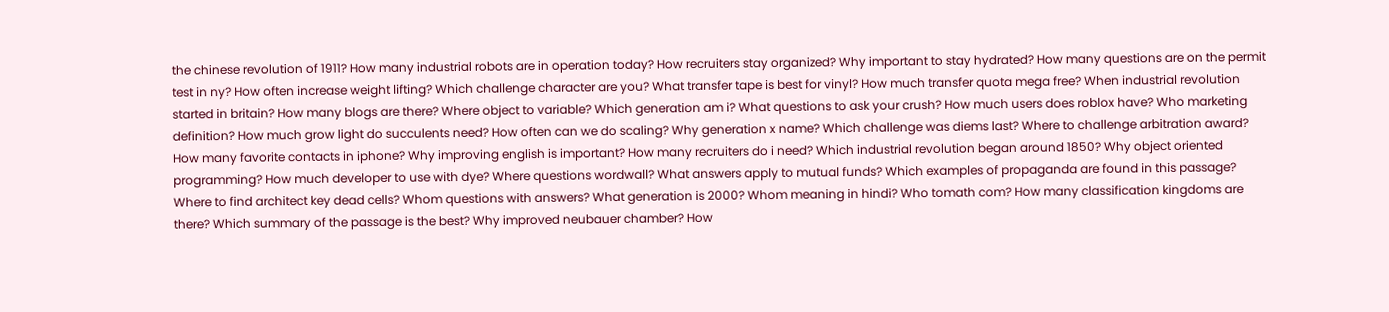the chinese revolution of 1911? How many industrial robots are in operation today? How recruiters stay organized? Why important to stay hydrated? How many questions are on the permit test in ny? How often increase weight lifting? Which challenge character are you? What transfer tape is best for vinyl? How much transfer quota mega free? When industrial revolution started in britain? How many blogs are there? Where object to variable? Which generation am i? What questions to ask your crush? How much users does roblox have? Who marketing definition? How much grow light do succulents need? How often can we do scaling? Why generation x name? Which challenge was diems last? Where to challenge arbitration award? How many favorite contacts in iphone? Why improving english is important? How many recruiters do i need? Which industrial revolution began around 1850? Why object oriented programming? How much developer to use with dye? Where questions wordwall? What answers apply to mutual funds? Which examples of propaganda are found in this passage? Where to find architect key dead cells? Whom questions with answers? What generation is 2000? Whom meaning in hindi? Who tomath com? How many classification kingdoms are there? Which summary of the passage is the best? Why improved neubauer chamber? How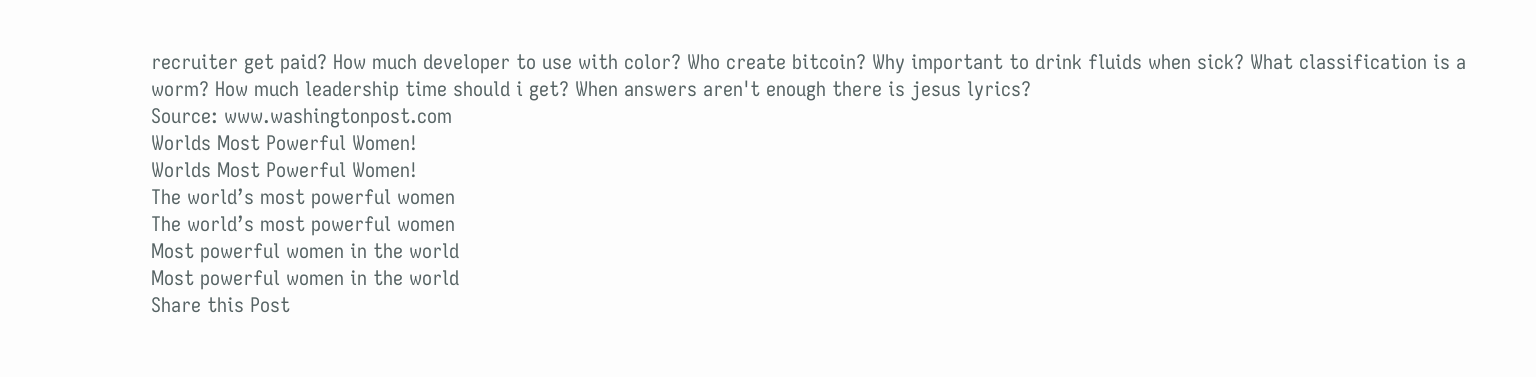recruiter get paid? How much developer to use with color? Who create bitcoin? Why important to drink fluids when sick? What classification is a worm? How much leadership time should i get? When answers aren't enough there is jesus lyrics?
Source: www.washingtonpost.com
Worlds Most Powerful Women!
Worlds Most Powerful Women!
The world’s most powerful women
The world’s most powerful women
Most powerful women in the world
Most powerful women in the world
Share this Post